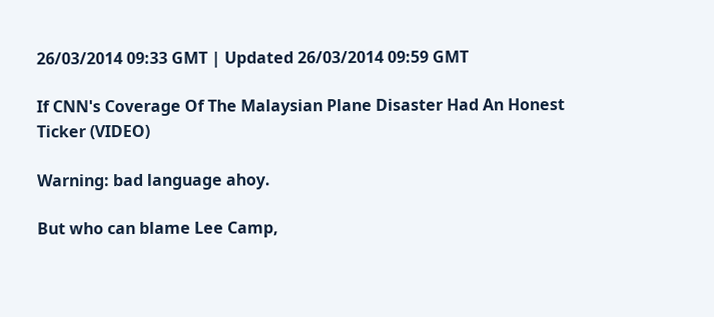26/03/2014 09:33 GMT | Updated 26/03/2014 09:59 GMT

If CNN's Coverage Of The Malaysian Plane Disaster Had An Honest Ticker (VIDEO)

Warning: bad language ahoy.

But who can blame Lee Camp,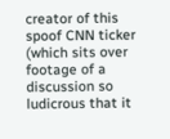creator of this spoof CNN ticker (which sits over footage of a discussion so ludicrous that it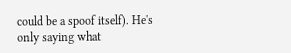could be a spoof itself). He's only saying what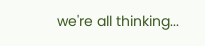we're all thinking...